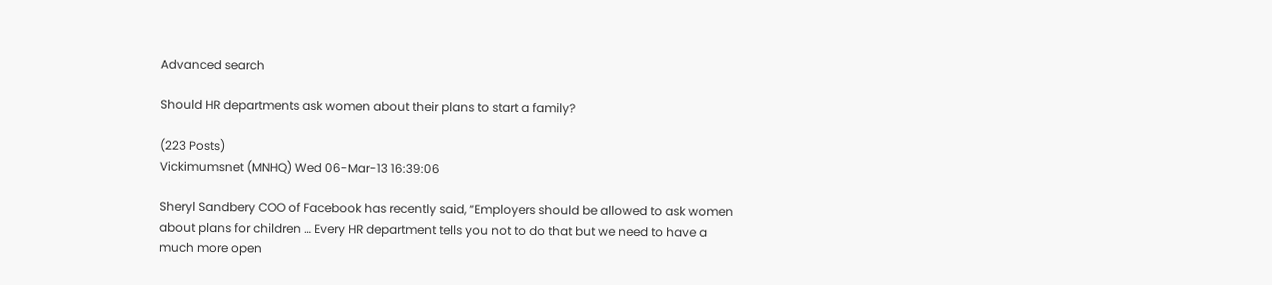Advanced search

Should HR departments ask women about their plans to start a family?

(223 Posts)
Vickimumsnet (MNHQ) Wed 06-Mar-13 16:39:06

Sheryl Sandbery COO of Facebook has recently said, “Employers should be allowed to ask women about plans for children … Every HR department tells you not to do that but we need to have a much more open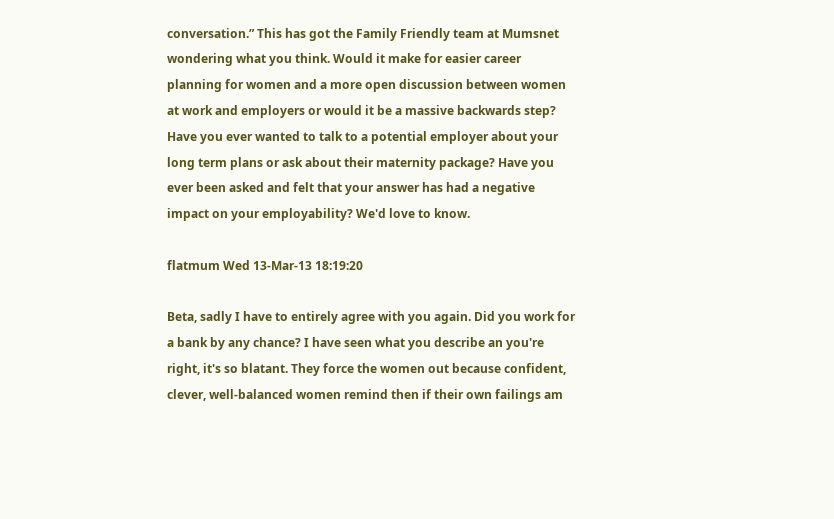conversation.” This has got the Family Friendly team at Mumsnet wondering what you think. Would it make for easier career planning for women and a more open discussion between women at work and employers or would it be a massive backwards step? Have you ever wanted to talk to a potential employer about your long term plans or ask about their maternity package? Have you ever been asked and felt that your answer has had a negative impact on your employability? We'd love to know.

flatmum Wed 13-Mar-13 18:19:20

Beta, sadly I have to entirely agree with you again. Did you work for a bank by any chance? I have seen what you describe an you're right, it's so blatant. They force the women out because confident, clever, well-balanced women remind then if their own failings am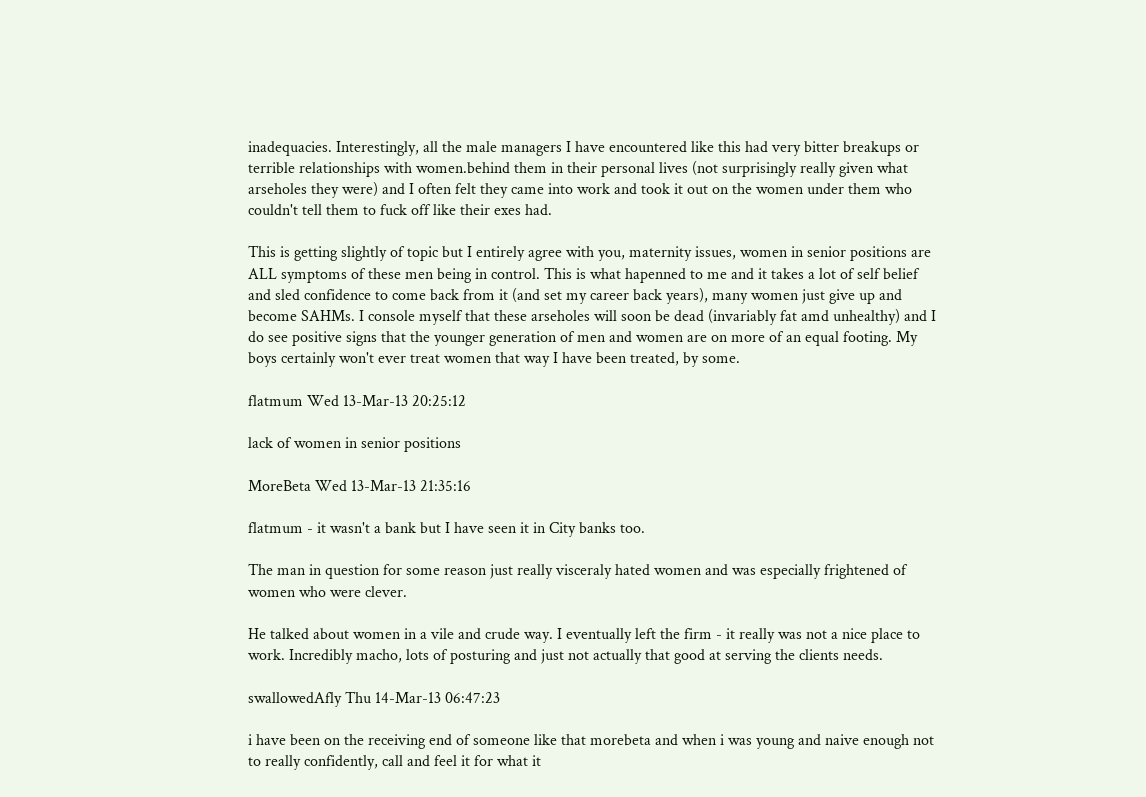inadequacies. Interestingly, all the male managers I have encountered like this had very bitter breakups or terrible relationships with women.behind them in their personal lives (not surprisingly really given what arseholes they were) and I often felt they came into work and took it out on the women under them who couldn't tell them to fuck off like their exes had.

This is getting slightly of topic but I entirely agree with you, maternity issues, women in senior positions are ALL symptoms of these men being in control. This is what hapenned to me and it takes a lot of self belief and sled confidence to come back from it (and set my career back years), many women just give up and become SAHMs. I console myself that these arseholes will soon be dead (invariably fat amd unhealthy) and I do see positive signs that the younger generation of men and women are on more of an equal footing. My boys certainly won't ever treat women that way I have been treated, by some.

flatmum Wed 13-Mar-13 20:25:12

lack of women in senior positions

MoreBeta Wed 13-Mar-13 21:35:16

flatmum - it wasn't a bank but I have seen it in City banks too.

The man in question for some reason just really visceraly hated women and was especially frightened of women who were clever.

He talked about women in a vile and crude way. I eventually left the firm - it really was not a nice place to work. Incredibly macho, lots of posturing and just not actually that good at serving the clients needs.

swallowedAfly Thu 14-Mar-13 06:47:23

i have been on the receiving end of someone like that morebeta and when i was young and naive enough not to really confidently, call and feel it for what it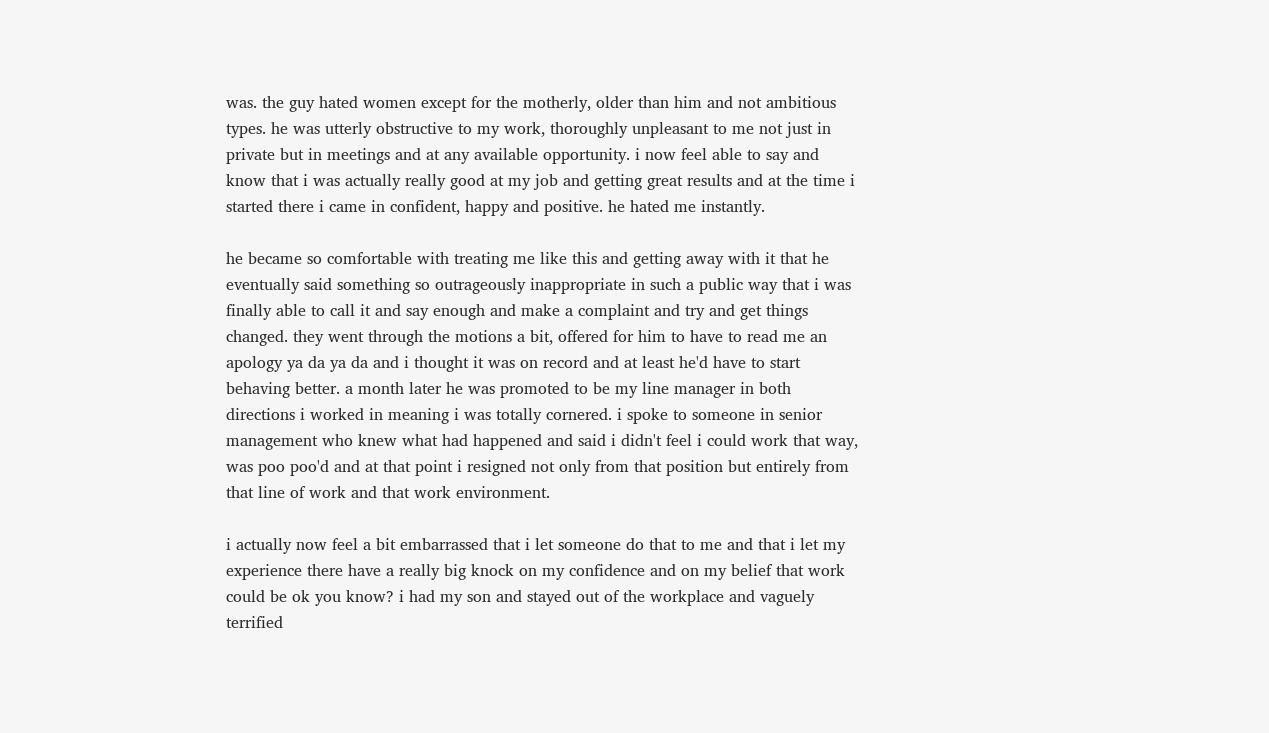was. the guy hated women except for the motherly, older than him and not ambitious types. he was utterly obstructive to my work, thoroughly unpleasant to me not just in private but in meetings and at any available opportunity. i now feel able to say and know that i was actually really good at my job and getting great results and at the time i started there i came in confident, happy and positive. he hated me instantly.

he became so comfortable with treating me like this and getting away with it that he eventually said something so outrageously inappropriate in such a public way that i was finally able to call it and say enough and make a complaint and try and get things changed. they went through the motions a bit, offered for him to have to read me an apology ya da ya da and i thought it was on record and at least he'd have to start behaving better. a month later he was promoted to be my line manager in both directions i worked in meaning i was totally cornered. i spoke to someone in senior management who knew what had happened and said i didn't feel i could work that way, was poo poo'd and at that point i resigned not only from that position but entirely from that line of work and that work environment.

i actually now feel a bit embarrassed that i let someone do that to me and that i let my experience there have a really big knock on my confidence and on my belief that work could be ok you know? i had my son and stayed out of the workplace and vaguely terrified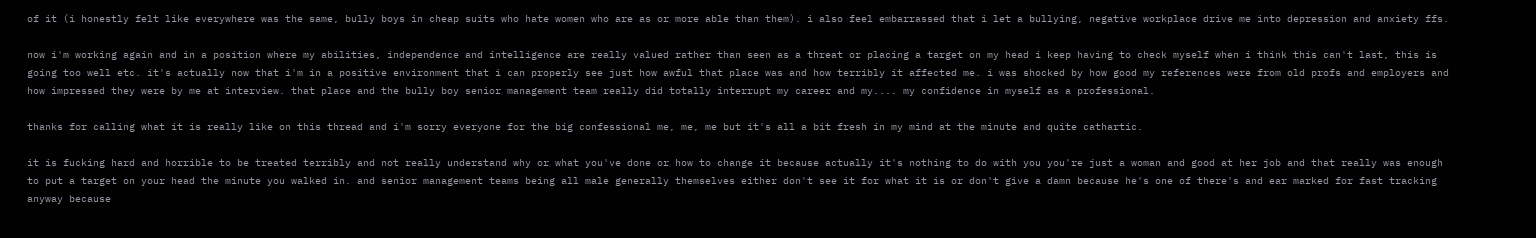of it (i honestly felt like everywhere was the same, bully boys in cheap suits who hate women who are as or more able than them). i also feel embarrassed that i let a bullying, negative workplace drive me into depression and anxiety ffs.

now i'm working again and in a position where my abilities, independence and intelligence are really valued rather than seen as a threat or placing a target on my head i keep having to check myself when i think this can't last, this is going too well etc. it's actually now that i'm in a positive environment that i can properly see just how awful that place was and how terribly it affected me. i was shocked by how good my references were from old profs and employers and how impressed they were by me at interview. that place and the bully boy senior management team really did totally interrupt my career and my.... my confidence in myself as a professional.

thanks for calling what it is really like on this thread and i'm sorry everyone for the big confessional me, me, me but it's all a bit fresh in my mind at the minute and quite cathartic.

it is fucking hard and horrible to be treated terribly and not really understand why or what you've done or how to change it because actually it's nothing to do with you you're just a woman and good at her job and that really was enough to put a target on your head the minute you walked in. and senior management teams being all male generally themselves either don't see it for what it is or don't give a damn because he's one of there's and ear marked for fast tracking anyway because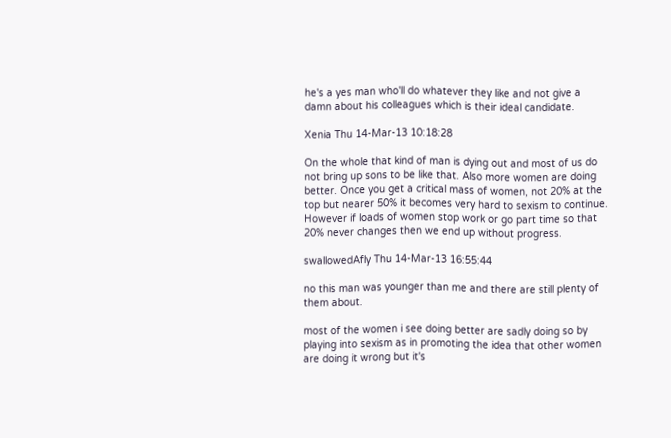he's a yes man who'll do whatever they like and not give a damn about his colleagues which is their ideal candidate.

Xenia Thu 14-Mar-13 10:18:28

On the whole that kind of man is dying out and most of us do not bring up sons to be like that. Also more women are doing better. Once you get a critical mass of women, not 20% at the top but nearer 50% it becomes very hard to sexism to continue. However if loads of women stop work or go part time so that 20% never changes then we end up without progress.

swallowedAfly Thu 14-Mar-13 16:55:44

no this man was younger than me and there are still plenty of them about.

most of the women i see doing better are sadly doing so by playing into sexism as in promoting the idea that other women are doing it wrong but it's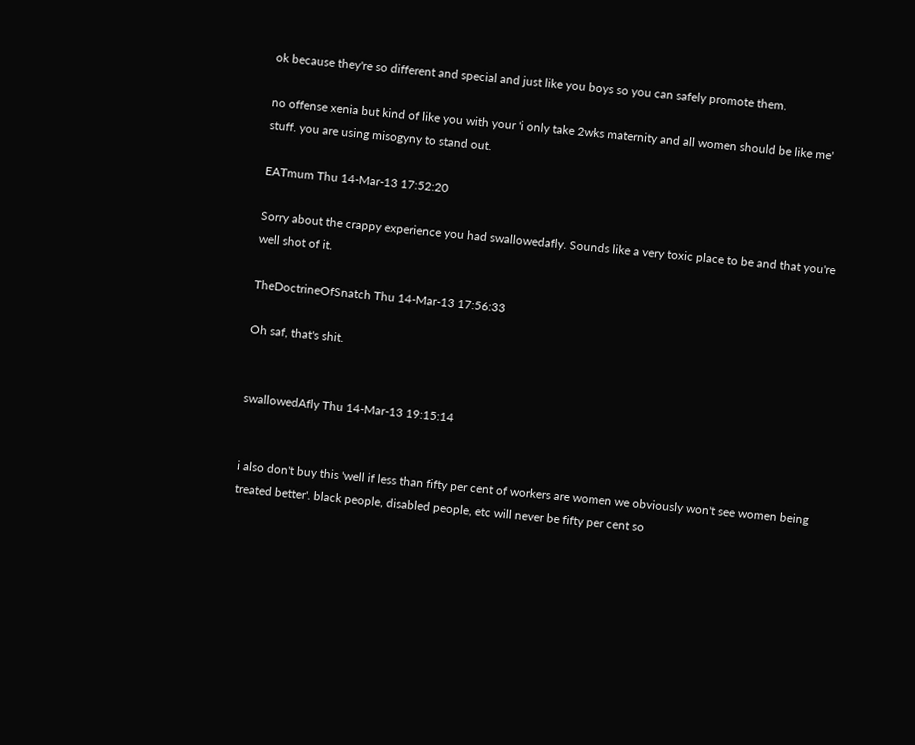ok because they're so different and special and just like you boys so you can safely promote them.

no offense xenia but kind of like you with your 'i only take 2wks maternity and all women should be like me' stuff. you are using misogyny to stand out.

EATmum Thu 14-Mar-13 17:52:20

Sorry about the crappy experience you had swallowedafly. Sounds like a very toxic place to be and that you're well shot of it.

TheDoctrineOfSnatch Thu 14-Mar-13 17:56:33

Oh saf, that's shit.


swallowedAfly Thu 14-Mar-13 19:15:14


i also don't buy this 'well if less than fifty per cent of workers are women we obviously won't see women being treated better'. black people, disabled people, etc will never be fifty per cent so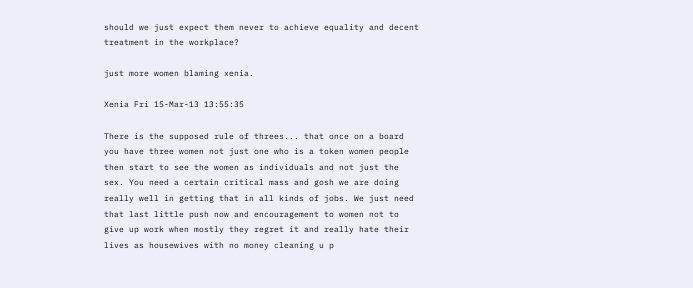should we just expect them never to achieve equality and decent treatment in the workplace?

just more women blaming xenia.

Xenia Fri 15-Mar-13 13:55:35

There is the supposed rule of threes... that once on a board you have three women not just one who is a token women people then start to see the women as individuals and not just the sex. You need a certain critical mass and gosh we are doing really well in getting that in all kinds of jobs. We just need that last little push now and encouragement to women not to give up work when mostly they regret it and really hate their lives as housewives with no money cleaning u p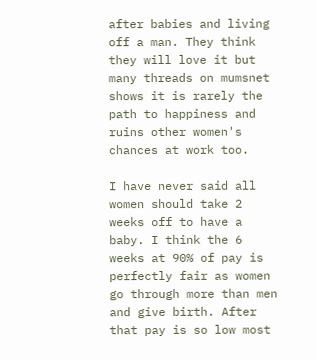after babies and living off a man. They think they will love it but many threads on mumsnet shows it is rarely the path to happiness and ruins other women's chances at work too.

I have never said all women should take 2 weeks off to have a baby. I think the 6 weeks at 90% of pay is perfectly fair as women go through more than men and give birth. After that pay is so low most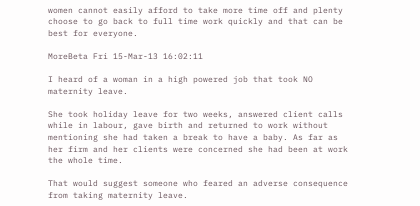women cannot easily afford to take more time off and plenty choose to go back to full time work quickly and that can be best for everyone.

MoreBeta Fri 15-Mar-13 16:02:11

I heard of a woman in a high powered job that took NO maternity leave.

She took holiday leave for two weeks, answered client calls while in labour, gave birth and returned to work without mentioning she had taken a break to have a baby. As far as her firm and her clients were concerned she had been at work the whole time.

That would suggest someone who feared an adverse consequence from taking maternity leave.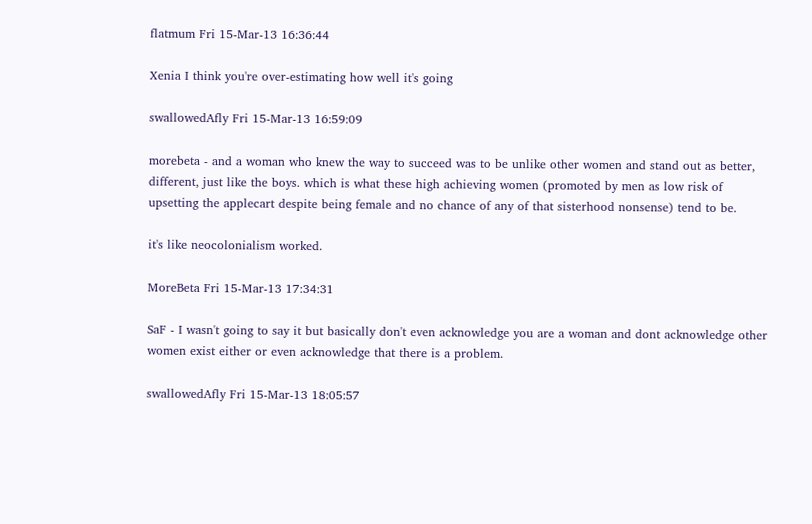flatmum Fri 15-Mar-13 16:36:44

Xenia I think you're over-estimating how well it's going

swallowedAfly Fri 15-Mar-13 16:59:09

morebeta - and a woman who knew the way to succeed was to be unlike other women and stand out as better, different, just like the boys. which is what these high achieving women (promoted by men as low risk of upsetting the applecart despite being female and no chance of any of that sisterhood nonsense) tend to be.

it's like neocolonialism worked.

MoreBeta Fri 15-Mar-13 17:34:31

SaF - I wasn't going to say it but basically don't even acknowledge you are a woman and dont acknowledge other women exist either or even acknowledge that there is a problem.

swallowedAfly Fri 15-Mar-13 18:05:57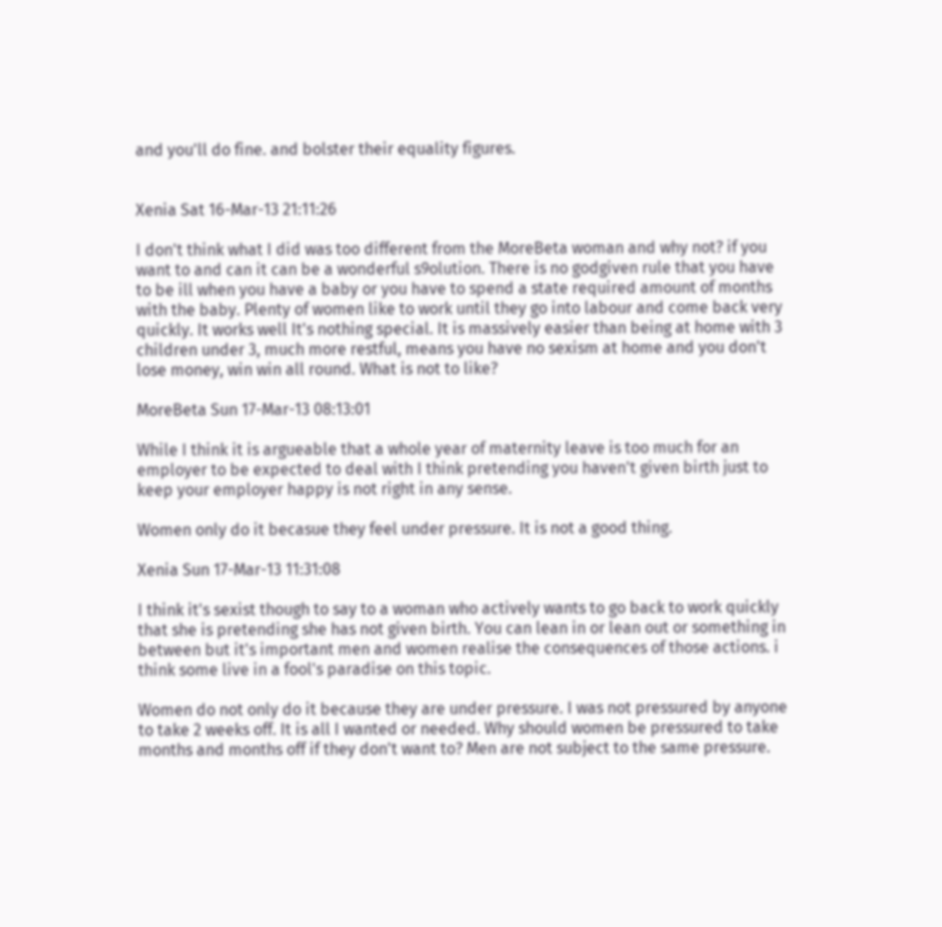and you'll do fine. and bolster their equality figures.


Xenia Sat 16-Mar-13 21:11:26

I don't think what I did was too different from the MoreBeta woman and why not? if you want to and can it can be a wonderful s9olution. There is no godgiven rule that you have to be ill when you have a baby or you have to spend a state required amount of months with the baby. Plenty of women like to work until they go into labour and come back very quickly. It works well It's nothing special. It is massively easier than being at home with 3 children under 3, much more restful, means you have no sexism at home and you don't lose money, win win all round. What is not to like?

MoreBeta Sun 17-Mar-13 08:13:01

While I think it is argueable that a whole year of maternity leave is too much for an employer to be expected to deal with I think pretending you haven't given birth just to keep your employer happy is not right in any sense.

Women only do it becasue they feel under pressure. It is not a good thing.

Xenia Sun 17-Mar-13 11:31:08

I think it's sexist though to say to a woman who actively wants to go back to work quickly that she is pretending she has not given birth. You can lean in or lean out or something in between but it's important men and women realise the consequences of those actions. i think some live in a fool's paradise on this topic.

Women do not only do it because they are under pressure. I was not pressured by anyone to take 2 weeks off. It is all I wanted or needed. Why should women be pressured to take months and months off if they don't want to? Men are not subject to the same pressure.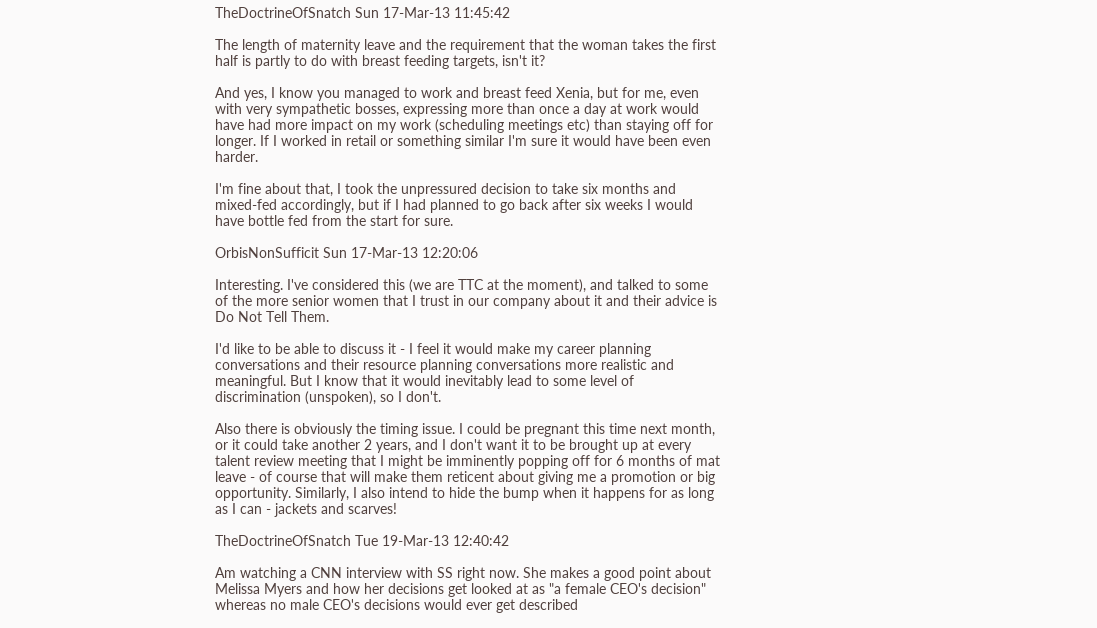TheDoctrineOfSnatch Sun 17-Mar-13 11:45:42

The length of maternity leave and the requirement that the woman takes the first half is partly to do with breast feeding targets, isn't it?

And yes, I know you managed to work and breast feed Xenia, but for me, even with very sympathetic bosses, expressing more than once a day at work would have had more impact on my work (scheduling meetings etc) than staying off for longer. If I worked in retail or something similar I'm sure it would have been even harder.

I'm fine about that, I took the unpressured decision to take six months and mixed-fed accordingly, but if I had planned to go back after six weeks I would have bottle fed from the start for sure.

OrbisNonSufficit Sun 17-Mar-13 12:20:06

Interesting. I've considered this (we are TTC at the moment), and talked to some of the more senior women that I trust in our company about it and their advice is Do Not Tell Them.

I'd like to be able to discuss it - I feel it would make my career planning conversations and their resource planning conversations more realistic and meaningful. But I know that it would inevitably lead to some level of discrimination (unspoken), so I don't.

Also there is obviously the timing issue. I could be pregnant this time next month, or it could take another 2 years, and I don't want it to be brought up at every talent review meeting that I might be imminently popping off for 6 months of mat leave - of course that will make them reticent about giving me a promotion or big opportunity. Similarly, I also intend to hide the bump when it happens for as long as I can - jackets and scarves!

TheDoctrineOfSnatch Tue 19-Mar-13 12:40:42

Am watching a CNN interview with SS right now. She makes a good point about Melissa Myers and how her decisions get looked at as "a female CEO's decision" whereas no male CEO's decisions would ever get described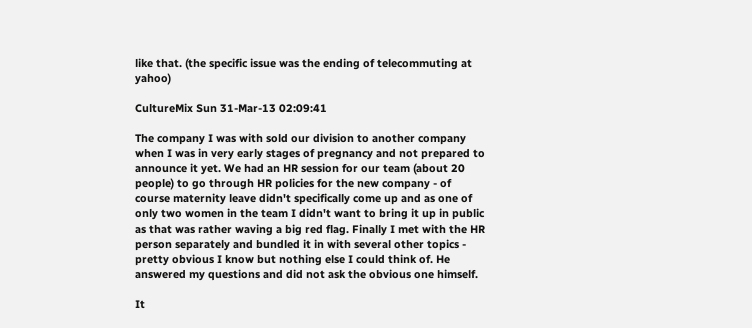like that. (the specific issue was the ending of telecommuting at yahoo)

CultureMix Sun 31-Mar-13 02:09:41

The company I was with sold our division to another company when I was in very early stages of pregnancy and not prepared to announce it yet. We had an HR session for our team (about 20 people) to go through HR policies for the new company - of course maternity leave didn't specifically come up and as one of only two women in the team I didn't want to bring it up in public as that was rather waving a big red flag. Finally I met with the HR person separately and bundled it in with several other topics - pretty obvious I know but nothing else I could think of. He answered my questions and did not ask the obvious one himself.

It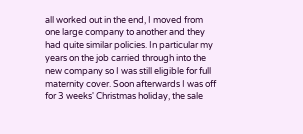all worked out in the end, I moved from one large company to another and they had quite similar policies. In particular my years on the job carried through into the new company so I was still eligible for full maternity cover. Soon afterwards I was off for 3 weeks' Christmas holiday, the sale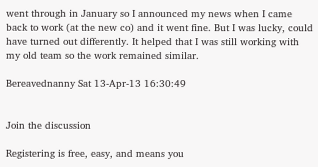went through in January so I announced my news when I came back to work (at the new co) and it went fine. But I was lucky, could have turned out differently. It helped that I was still working with my old team so the work remained similar.

Bereavednanny Sat 13-Apr-13 16:30:49


Join the discussion

Registering is free, easy, and means you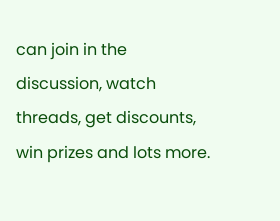can join in the discussion, watch threads, get discounts, win prizes and lots more.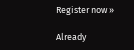Register now »

Already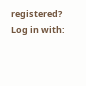registered? Log in with: